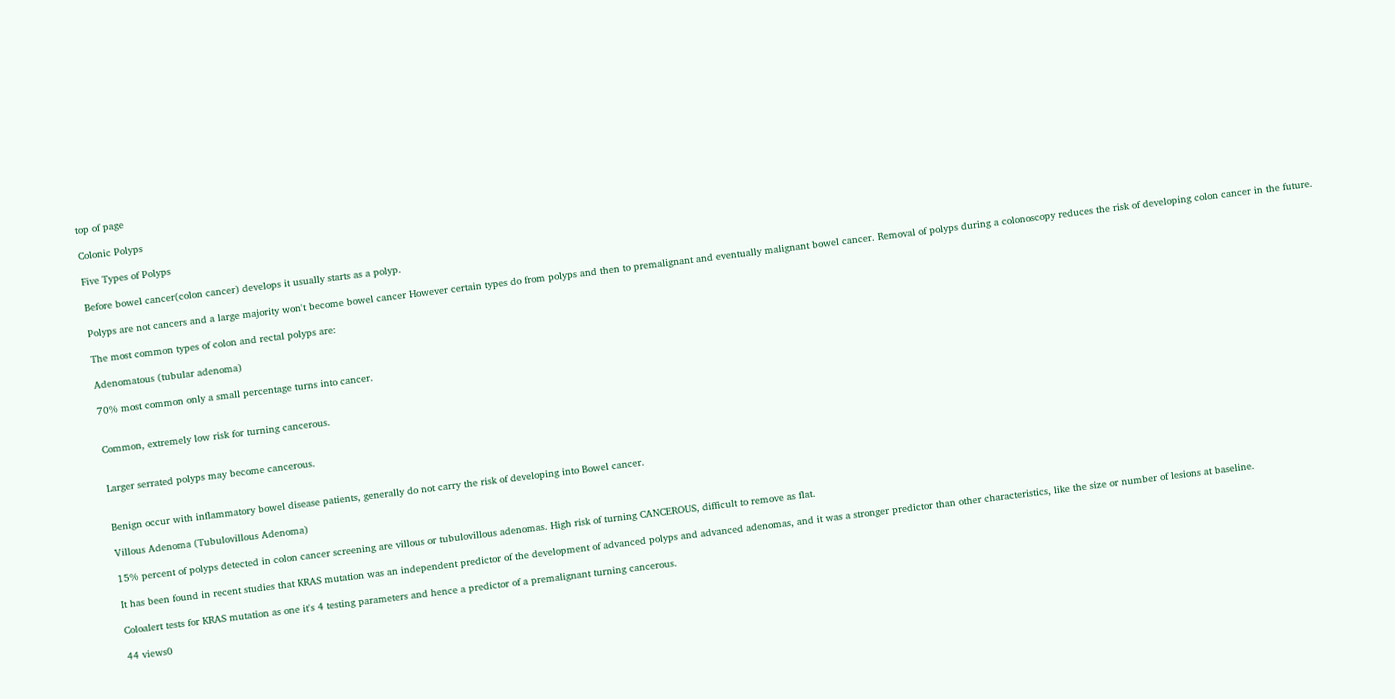top of page

Colonic Polyps

Five Types of Polyps

Before bowel cancer(colon cancer) develops it usually starts as a polyp.

Polyps are not cancers and a large majority won't become bowel cancer However certain types do from polyps and then to premalignant and eventually malignant bowel cancer. Removal of polyps during a colonoscopy reduces the risk of developing colon cancer in the future.

The most common types of colon and rectal polyps are:

Adenomatous (tubular adenoma)

70% most common only a small percentage turns into cancer.


Common, extremely low risk for turning cancerous.


Larger serrated polyps may become cancerous.


Benign occur with inflammatory bowel disease patients, generally do not carry the risk of developing into Bowel cancer.

Villous Adenoma (Tubulovillous Adenoma)

15% percent of polyps detected in colon cancer screening are villous or tubulovillous adenomas. High risk of turning CANCEROUS, difficult to remove as flat.

It has been found in recent studies that KRAS mutation was an independent predictor of the development of advanced polyps and advanced adenomas, and it was a stronger predictor than other characteristics, like the size or number of lesions at baseline.

Coloalert tests for KRAS mutation as one it's 4 testing parameters and hence a predictor of a premalignant turning cancerous.

44 views0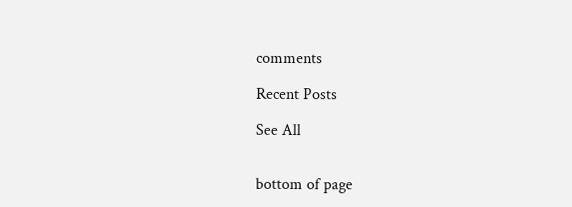comments

Recent Posts

See All


bottom of page